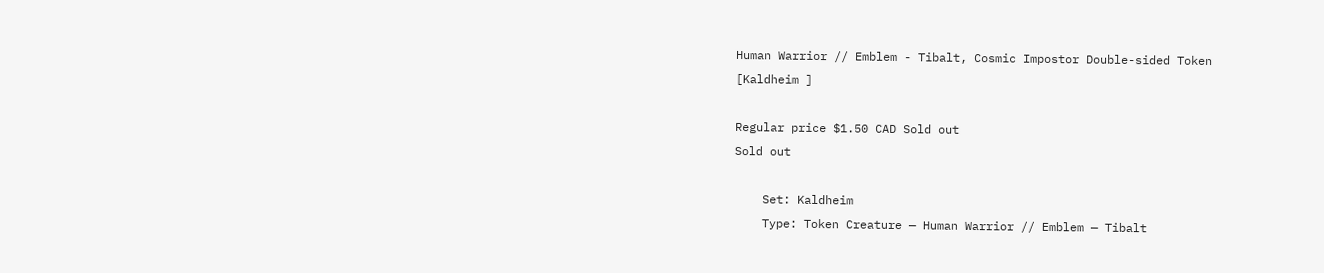Human Warrior // Emblem - Tibalt, Cosmic Impostor Double-sided Token
[Kaldheim ]

Regular price $1.50 CAD Sold out
Sold out

    Set: Kaldheim
    Type: Token Creature — Human Warrior // Emblem — Tibalt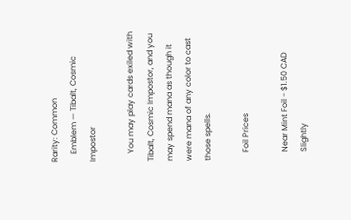Rarity: Common
    Emblem — Tibalt, Cosmic Impostor

    You may play cards exiled with Tibalt, Cosmic Impostor, and you may spend mana as though it were mana of any color to cast those spells.

    Foil Prices

    Near Mint Foil - $1.50 CAD
    Slightly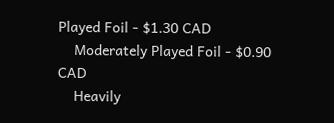Played Foil - $1.30 CAD
    Moderately Played Foil - $0.90 CAD
    Heavily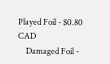Played Foil - $0.80 CAD
    Damaged Foil -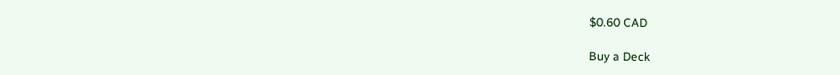$0.60 CAD

Buy a Deck